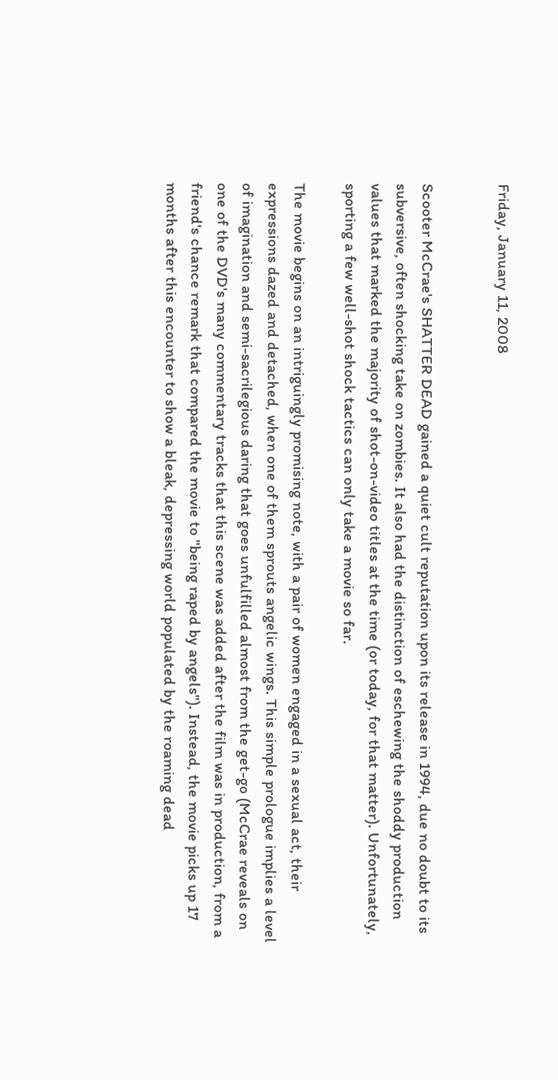Friday, January 11, 2008


Scooter McCrae's SHATTER DEAD gained a quiet cult reputation upon its release in 1994, due no doubt to its subversive, often shocking take on zombies. It also had the distinction of eschewing the shoddy production values that marked the majority of shot-on-video titles at the time (or today, for that matter). Unfortunately, sporting a few well-shot shock tactics can only take a movie so far.

The movie begins on an intriguingly promising note, with a pair of women engaged in a sexual act, their expressions dazed and detached, when one of them sprouts angelic wings. This simple prologue implies a level of imagination and semi-sacrilegious daring that goes unfulfilled almost from the get-go (McCrae reveals on one of the DVD's many commentary tracks that this scene was added after the film was in production, from a friend's chance remark that compared the movie to "being raped by angels"). Instead, the movie picks up 17 months after this encounter to show a bleak, depressing world populated by the roaming dead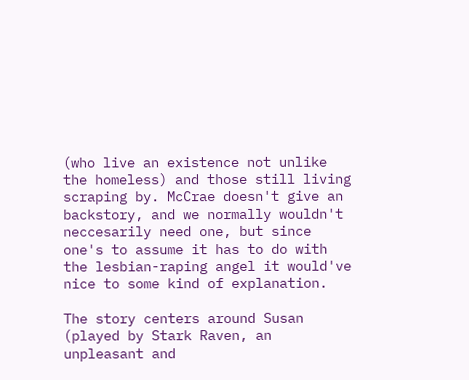(who live an existence not unlike the homeless) and those still living scraping by. McCrae doesn't give an backstory, and we normally wouldn't neccesarily need one, but since one's to assume it has to do with the lesbian-raping angel it would've nice to some kind of explanation.

The story centers around Susan (played by Stark Raven, an unpleasant and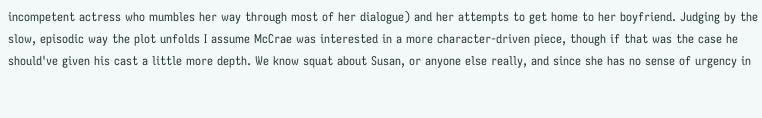incompetent actress who mumbles her way through most of her dialogue) and her attempts to get home to her boyfriend. Judging by the slow, episodic way the plot unfolds I assume McCrae was interested in a more character-driven piece, though if that was the case he should've given his cast a little more depth. We know squat about Susan, or anyone else really, and since she has no sense of urgency in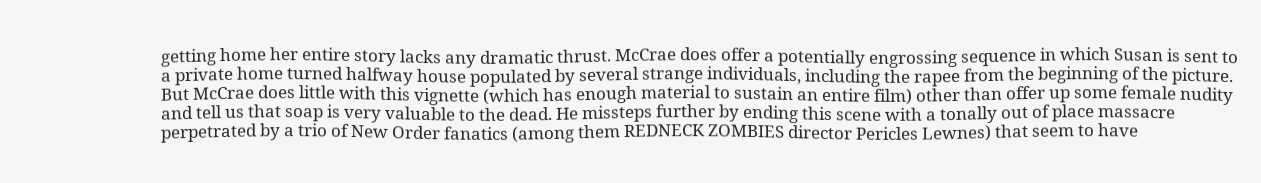getting home her entire story lacks any dramatic thrust. McCrae does offer a potentially engrossing sequence in which Susan is sent to a private home turned halfway house populated by several strange individuals, including the rapee from the beginning of the picture. But McCrae does little with this vignette (which has enough material to sustain an entire film) other than offer up some female nudity and tell us that soap is very valuable to the dead. He missteps further by ending this scene with a tonally out of place massacre perpetrated by a trio of New Order fanatics (among them REDNECK ZOMBIES director Pericles Lewnes) that seem to have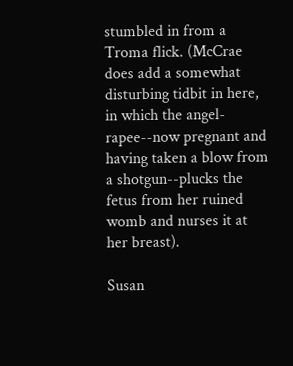stumbled in from a Troma flick. (McCrae does add a somewhat disturbing tidbit in here, in which the angel-rapee--now pregnant and having taken a blow from a shotgun--plucks the fetus from her ruined womb and nurses it at her breast).

Susan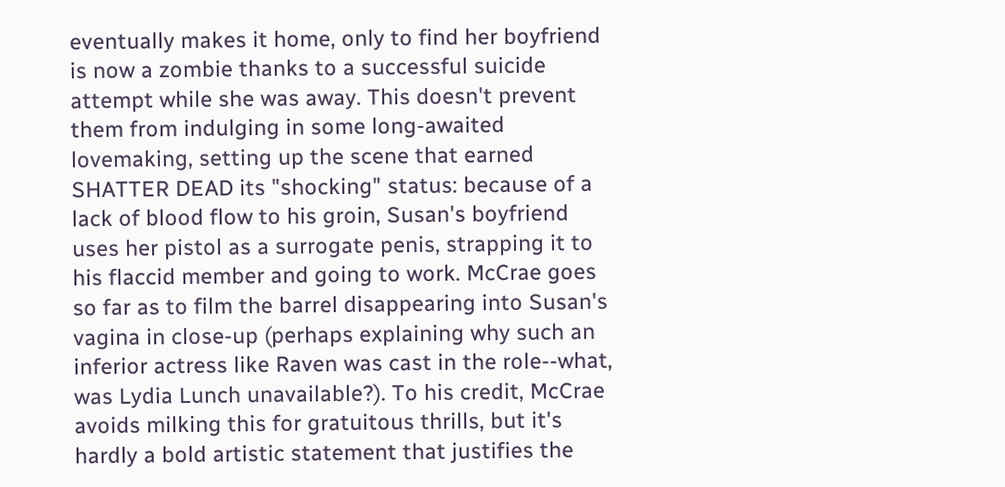eventually makes it home, only to find her boyfriend is now a zombie thanks to a successful suicide attempt while she was away. This doesn't prevent them from indulging in some long-awaited lovemaking, setting up the scene that earned SHATTER DEAD its "shocking" status: because of a lack of blood flow to his groin, Susan's boyfriend uses her pistol as a surrogate penis, strapping it to his flaccid member and going to work. McCrae goes so far as to film the barrel disappearing into Susan's vagina in close-up (perhaps explaining why such an inferior actress like Raven was cast in the role--what, was Lydia Lunch unavailable?). To his credit, McCrae avoids milking this for gratuitous thrills, but it's hardly a bold artistic statement that justifies the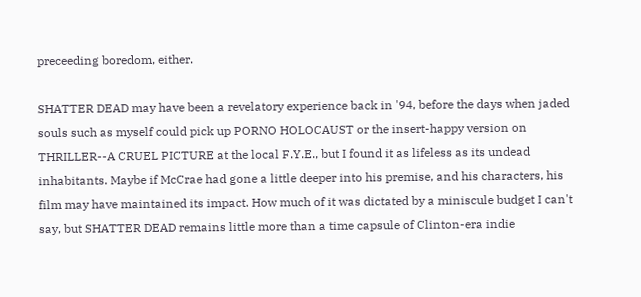preceeding boredom, either.

SHATTER DEAD may have been a revelatory experience back in '94, before the days when jaded souls such as myself could pick up PORNO HOLOCAUST or the insert-happy version on THRILLER--A CRUEL PICTURE at the local F.Y.E., but I found it as lifeless as its undead inhabitants. Maybe if McCrae had gone a little deeper into his premise, and his characters, his film may have maintained its impact. How much of it was dictated by a miniscule budget I can't say, but SHATTER DEAD remains little more than a time capsule of Clinton-era indie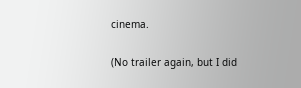cinema.

(No trailer again, but I did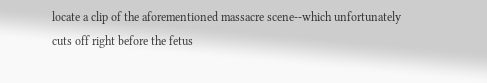locate a clip of the aforementioned massacre scene--which unfortunately cuts off right before the fetus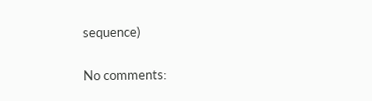sequence)

No comments: